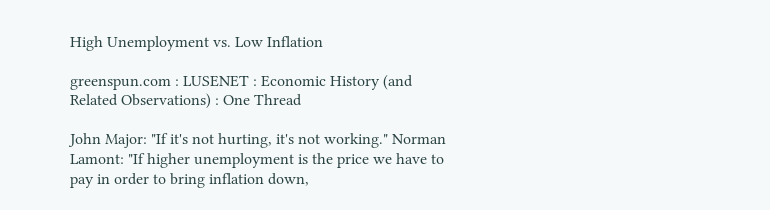High Unemployment vs. Low Inflation

greenspun.com : LUSENET : Economic History (and Related Observations) : One Thread

John Major: "If it's not hurting, it's not working." Norman Lamont: "If higher unemployment is the price we have to pay in order to bring inflation down,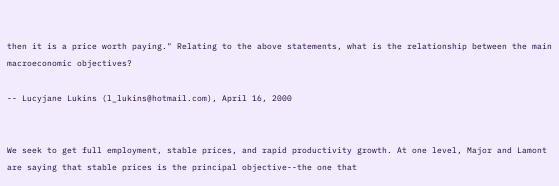then it is a price worth paying." Relating to the above statements, what is the relationship between the main macroeconomic objectives?

-- Lucyjane Lukins (l_lukins@hotmail.com), April 16, 2000


We seek to get full employment, stable prices, and rapid productivity growth. At one level, Major and Lamont are saying that stable prices is the principal objective--the one that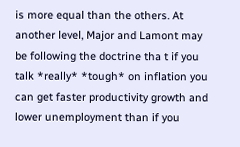is more equal than the others. At another level, Major and Lamont may be following the doctrine tha t if you talk *really* *tough* on inflation you can get faster productivity growth and lower unemployment than if you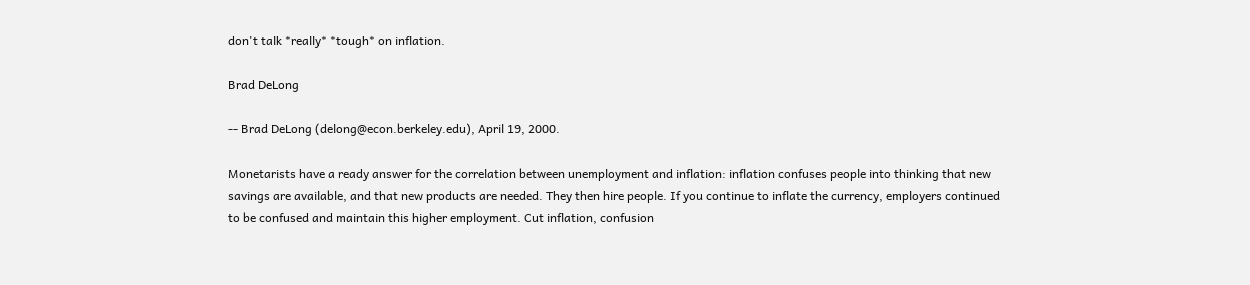don't talk *really* *tough* on inflation.

Brad DeLong

-- Brad DeLong (delong@econ.berkeley.edu), April 19, 2000.

Monetarists have a ready answer for the correlation between unemployment and inflation: inflation confuses people into thinking that new savings are available, and that new products are needed. They then hire people. If you continue to inflate the currency, employers continued to be confused and maintain this higher employment. Cut inflation, confusion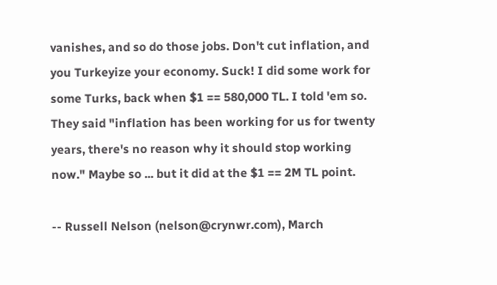vanishes, and so do those jobs. Don't cut inflation, and you Turkeyize your economy. Suck! I did some work for some Turks, back when $1 == 580,000 TL. I told 'em so. They said "inflation has been working for us for twenty years, there's no reason why it should stop working now." Maybe so ... but it did at the $1 == 2M TL point.

-- Russell Nelson (nelson@crynwr.com), March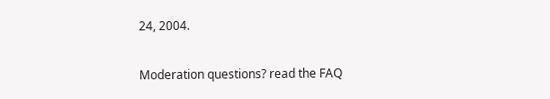24, 2004.

Moderation questions? read the FAQ